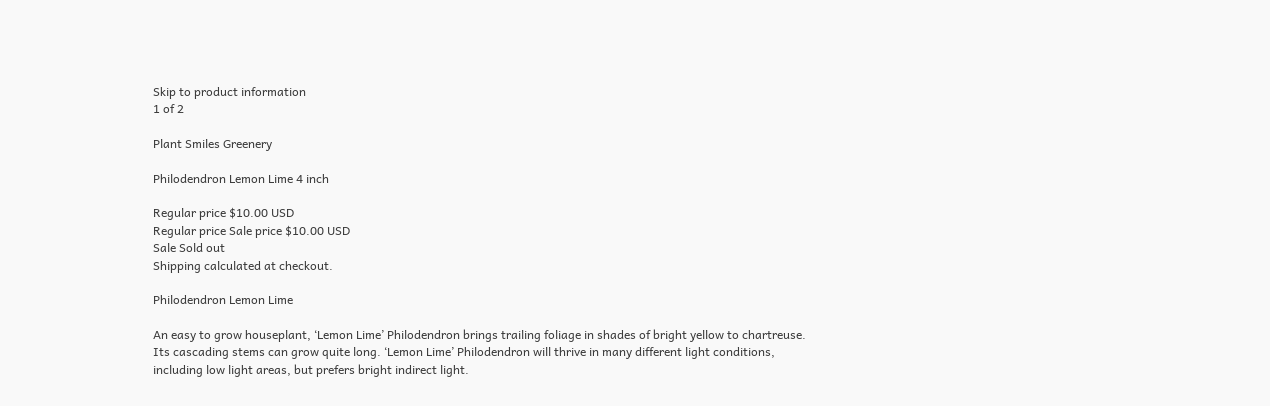Skip to product information
1 of 2

Plant Smiles Greenery

Philodendron Lemon Lime 4 inch

Regular price $10.00 USD
Regular price Sale price $10.00 USD
Sale Sold out
Shipping calculated at checkout.

Philodendron Lemon Lime

An easy to grow houseplant, ‘Lemon Lime’ Philodendron brings trailing foliage in shades of bright yellow to chartreuse. Its cascading stems can grow quite long. ‘Lemon Lime’ Philodendron will thrive in many different light conditions, including low light areas, but prefers bright indirect light.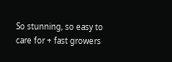So stunning, so easy to care for + fast growers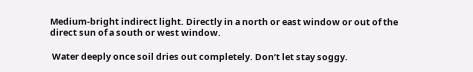Medium-bright indirect light. Directly in a north or east window or out of the direct sun of a south or west window.

 Water deeply once soil dries out completely. Don’t let stay soggy.